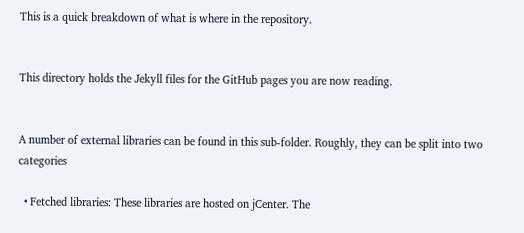This is a quick breakdown of what is where in the repository.


This directory holds the Jekyll files for the GitHub pages you are now reading.


A number of external libraries can be found in this sub-folder. Roughly, they can be split into two categories

  • Fetched libraries: These libraries are hosted on jCenter. The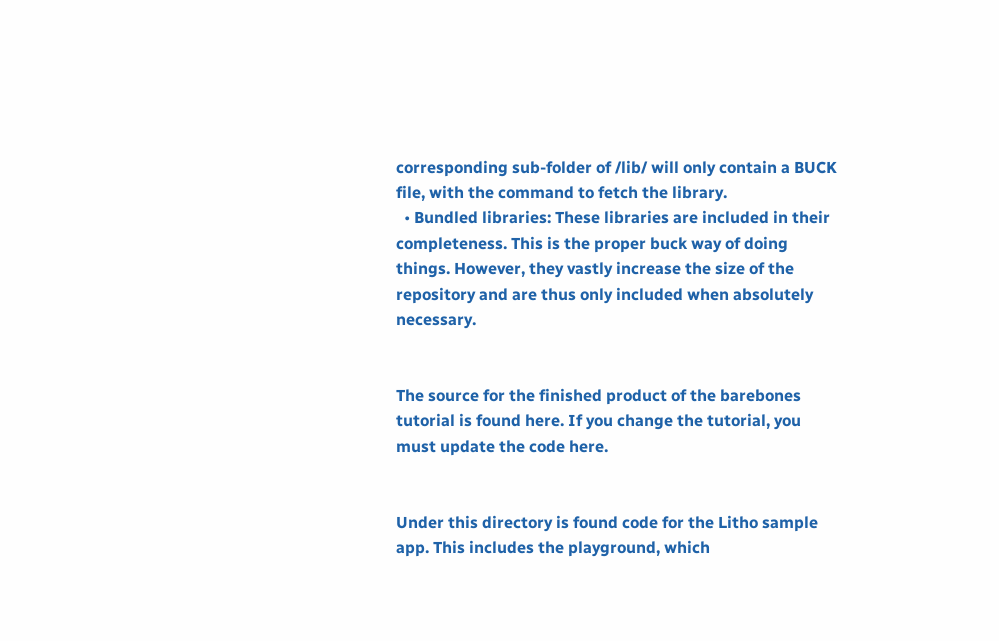corresponding sub-folder of /lib/ will only contain a BUCK file, with the command to fetch the library.
  • Bundled libraries: These libraries are included in their completeness. This is the proper buck way of doing things. However, they vastly increase the size of the repository and are thus only included when absolutely necessary.


The source for the finished product of the barebones tutorial is found here. If you change the tutorial, you must update the code here.


Under this directory is found code for the Litho sample app. This includes the playground, which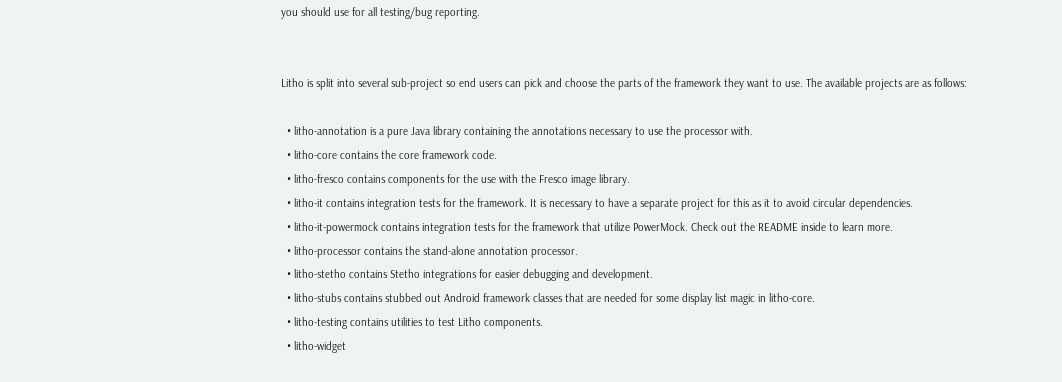you should use for all testing/bug reporting.


Litho is split into several sub-project so end users can pick and choose the parts of the framework they want to use. The available projects are as follows:

  • litho-annotation is a pure Java library containing the annotations necessary to use the processor with.
  • litho-core contains the core framework code.
  • litho-fresco contains components for the use with the Fresco image library.
  • litho-it contains integration tests for the framework. It is necessary to have a separate project for this as it to avoid circular dependencies.
  • litho-it-powermock contains integration tests for the framework that utilize PowerMock. Check out the README inside to learn more.
  • litho-processor contains the stand-alone annotation processor.
  • litho-stetho contains Stetho integrations for easier debugging and development.
  • litho-stubs contains stubbed out Android framework classes that are needed for some display list magic in litho-core.
  • litho-testing contains utilities to test Litho components.
  • litho-widget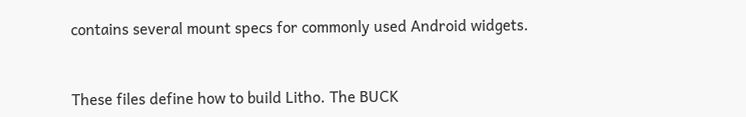contains several mount specs for commonly used Android widgets.


These files define how to build Litho. The BUCK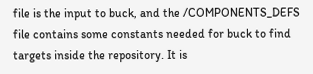file is the input to buck, and the /COMPONENTS_DEFS file contains some constants needed for buck to find targets inside the repository. It is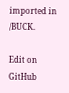imported in /BUCK.

Edit on GitHub